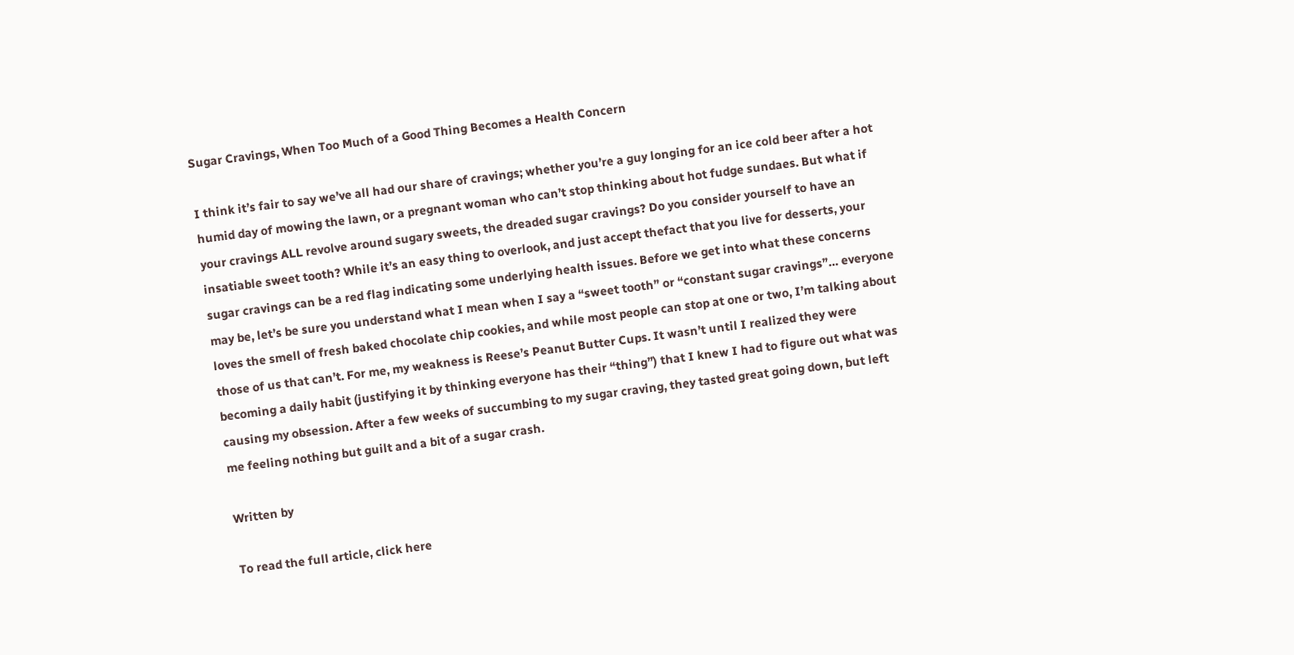Sugar Cravings, When Too Much of a Good Thing Becomes a Health Concern

I think it’s fair to say we’ve all had our share of cravings; whether you’re a guy longing for an ice cold beer after a hot humid day of mowing the lawn, or a pregnant woman who can’t stop thinking about hot fudge sundaes. But what if your cravings ALL revolve around sugary sweets, the dreaded sugar cravings? Do you consider yourself to have an insatiable sweet tooth? While it’s an easy thing to overlook, and just accept thefact that you live for desserts, your sugar cravings can be a red flag indicating some underlying health issues. Before we get into what these concerns may be, let’s be sure you understand what I mean when I say a “sweet tooth” or “constant sugar cravings”… everyone loves the smell of fresh baked chocolate chip cookies, and while most people can stop at one or two, I’m talking about those of us that can’t. For me, my weakness is Reese’s Peanut Butter Cups. It wasn’t until I realized they were becoming a daily habit (justifying it by thinking everyone has their “thing”) that I knew I had to figure out what was causing my obsession. After a few weeks of succumbing to my sugar craving, they tasted great going down, but left me feeling nothing but guilt and a bit of a sugar crash.

Written by

To read the full article, click here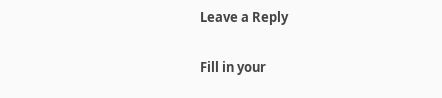Leave a Reply

Fill in your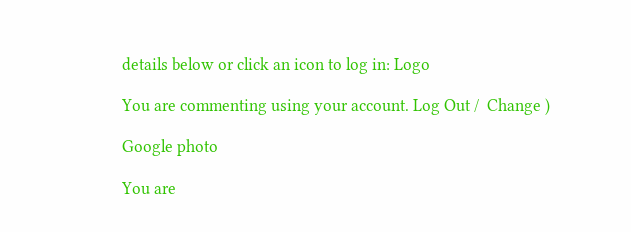details below or click an icon to log in: Logo

You are commenting using your account. Log Out /  Change )

Google photo

You are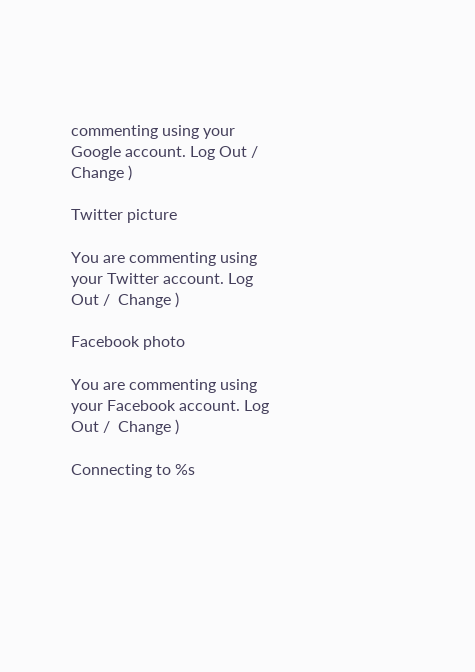commenting using your Google account. Log Out /  Change )

Twitter picture

You are commenting using your Twitter account. Log Out /  Change )

Facebook photo

You are commenting using your Facebook account. Log Out /  Change )

Connecting to %s